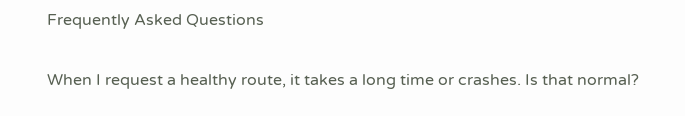Frequently Asked Questions

When I request a healthy route, it takes a long time or crashes. Is that normal?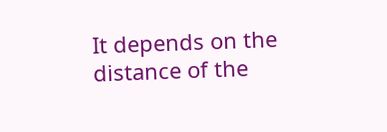It depends on the distance of the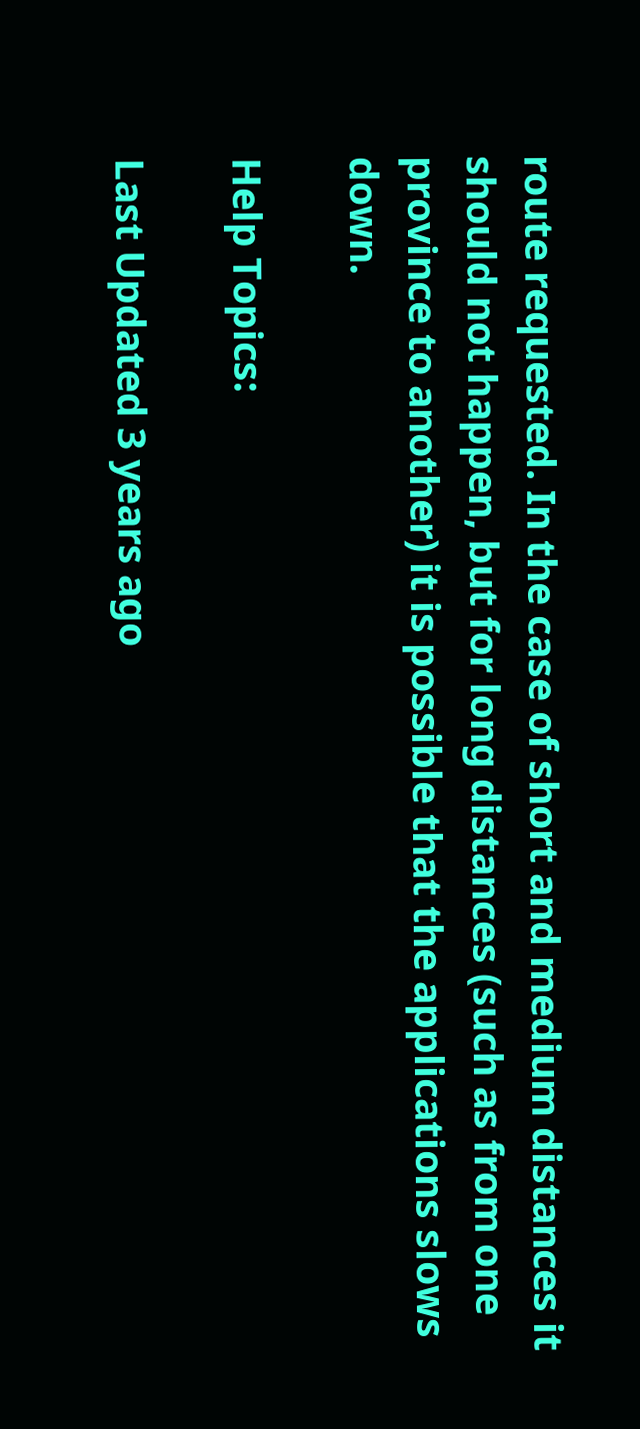route requested. In the case of short and medium distances it should not happen, but for long distances (such as from one province to another) it is possible that the applications slows down.

Help Topics:

Last Updated 3 years ago